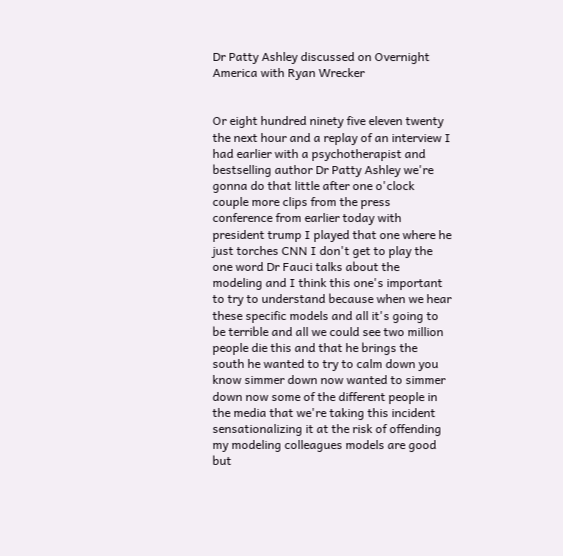Dr Patty Ashley discussed on Overnight America with Ryan Wrecker


Or eight hundred ninety five eleven twenty the next hour and a replay of an interview I had earlier with a psychotherapist and bestselling author Dr Patty Ashley we're gonna do that little after one o'clock couple more clips from the press conference from earlier today with president trump I played that one where he just torches CNN I don't get to play the one word Dr Fauci talks about the modeling and I think this one's important to try to understand because when we hear these specific models and all it's going to be terrible and all we could see two million people die this and that he brings the south he wanted to try to calm down you know simmer down now wanted to simmer down now some of the different people in the media that we're taking this incident sensationalizing it at the risk of offending my modeling colleagues models are good but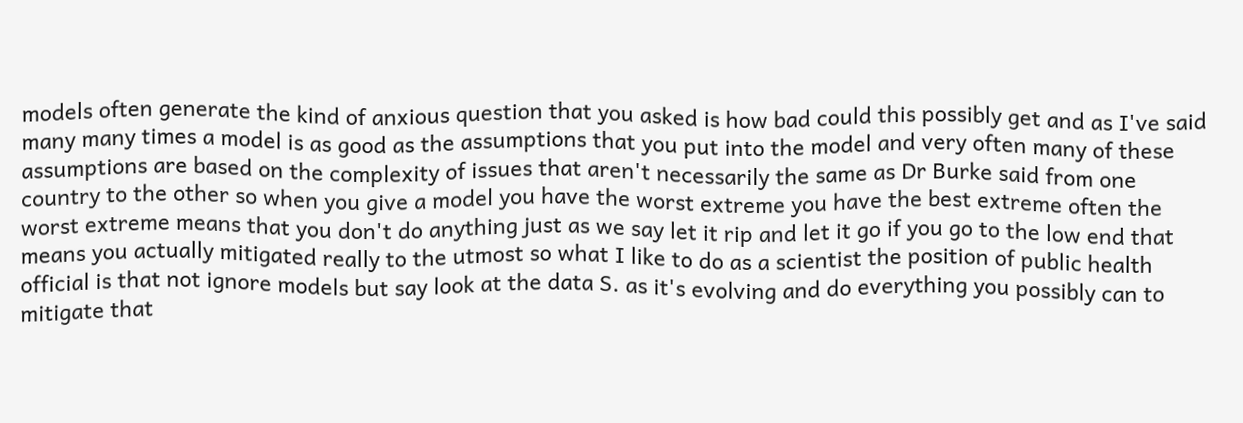models often generate the kind of anxious question that you asked is how bad could this possibly get and as I've said many many times a model is as good as the assumptions that you put into the model and very often many of these assumptions are based on the complexity of issues that aren't necessarily the same as Dr Burke said from one country to the other so when you give a model you have the worst extreme you have the best extreme often the worst extreme means that you don't do anything just as we say let it rip and let it go if you go to the low end that means you actually mitigated really to the utmost so what I like to do as a scientist the position of public health official is that not ignore models but say look at the data S. as it's evolving and do everything you possibly can to mitigate that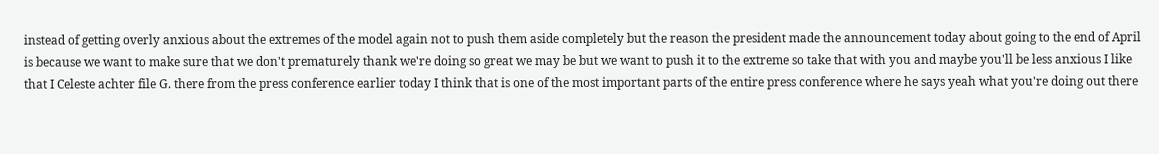instead of getting overly anxious about the extremes of the model again not to push them aside completely but the reason the president made the announcement today about going to the end of April is because we want to make sure that we don't prematurely thank we're doing so great we may be but we want to push it to the extreme so take that with you and maybe you'll be less anxious I like that I Celeste achter file G. there from the press conference earlier today I think that is one of the most important parts of the entire press conference where he says yeah what you're doing out there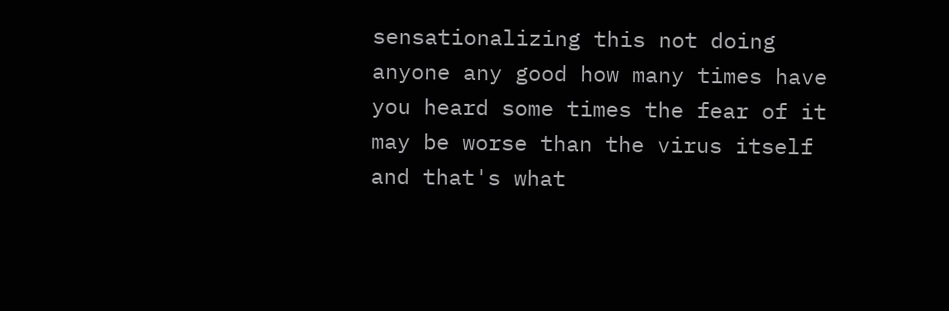sensationalizing this not doing anyone any good how many times have you heard some times the fear of it may be worse than the virus itself and that's what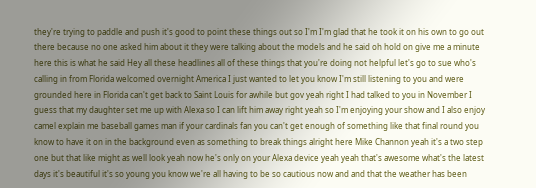they're trying to paddle and push it's good to point these things out so I'm I'm glad that he took it on his own to go out there because no one asked him about it they were talking about the models and he said oh hold on give me a minute here this is what he said Hey all these headlines all of these things that you're doing not helpful let's go to sue who's calling in from Florida welcomed overnight America I just wanted to let you know I'm still listening to you and were grounded here in Florida can't get back to Saint Louis for awhile but gov yeah right I had talked to you in November I guess that my daughter set me up with Alexa so I can lift him away right yeah so I'm enjoying your show and I also enjoy camel explain me baseball games man if your cardinals fan you can't get enough of something like that final round you know to have it on in the background even as something to break things alright here Mike Channon yeah it's a two step one but that like might as well look yeah now he's only on your Alexa device yeah yeah that's awesome what's the latest days it's beautiful it's so young you know we're all having to be so cautious now and and that the weather has been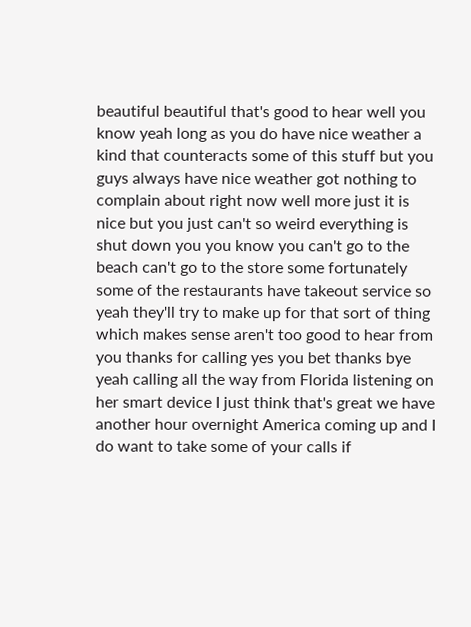beautiful beautiful that's good to hear well you know yeah long as you do have nice weather a kind that counteracts some of this stuff but you guys always have nice weather got nothing to complain about right now well more just it is nice but you just can't so weird everything is shut down you you know you can't go to the beach can't go to the store some fortunately some of the restaurants have takeout service so yeah they'll try to make up for that sort of thing which makes sense aren't too good to hear from you thanks for calling yes you bet thanks bye yeah calling all the way from Florida listening on her smart device I just think that's great we have another hour overnight America coming up and I do want to take some of your calls if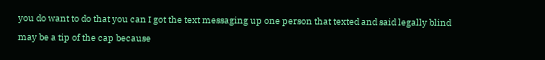you do want to do that you can I got the text messaging up one person that texted and said legally blind may be a tip of the cap because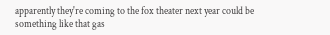apparently they're coming to the fox theater next year could be something like that gas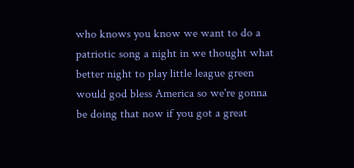who knows you know we want to do a patriotic song a night in we thought what better night to play little league green would god bless America so we're gonna be doing that now if you got a great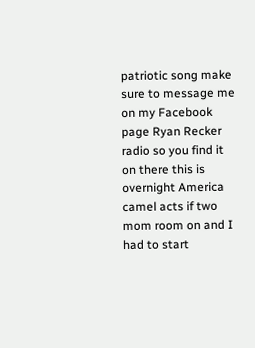patriotic song make sure to message me on my Facebook page Ryan Recker radio so you find it on there this is overnight America camel acts if two mom room on and I had to start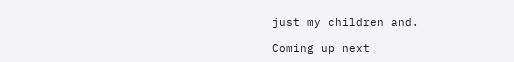just my children and.

Coming up next